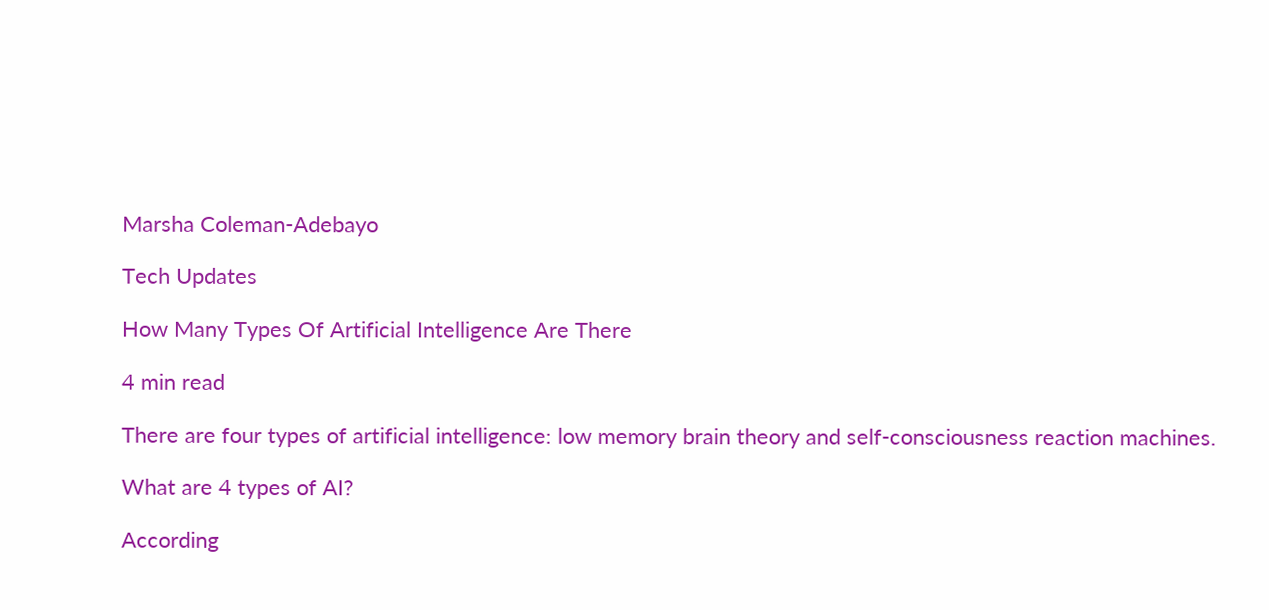Marsha Coleman-Adebayo

Tech Updates

How Many Types Of Artificial Intelligence Are There

4 min read

There are four types of artificial intelligence: low memory brain theory and self-consciousness reaction machines.

What are 4 types of AI?

According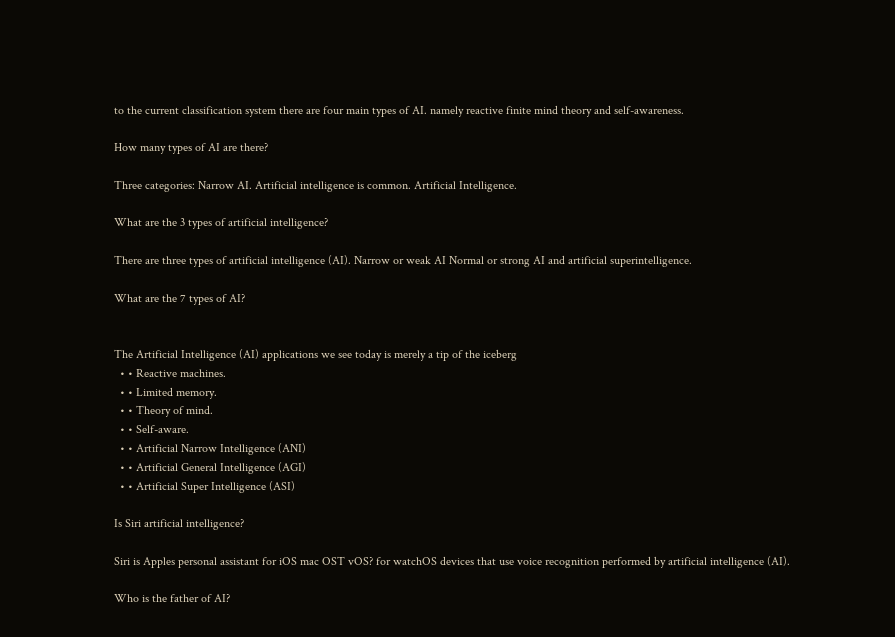to the current classification system there are four main types of AI. namely reactive finite mind theory and self-awareness.

How many types of AI are there?

Three categories: Narrow AI. Artificial intelligence is common. Artificial Intelligence.

What are the 3 types of artificial intelligence?

There are three types of artificial intelligence (AI). Narrow or weak AI Normal or strong AI and artificial superintelligence.

What are the 7 types of AI?


The Artificial Intelligence (AI) applications we see today is merely a tip of the iceberg
  • • Reactive machines.
  • • Limited memory.
  • • Theory of mind.
  • • Self-aware.
  • • Artificial Narrow Intelligence (ANI)
  • • Artificial General Intelligence (AGI)
  • • Artificial Super Intelligence (ASI)

Is Siri artificial intelligence?

Siri is Apples personal assistant for iOS mac OST vOS? for watchOS devices that use voice recognition performed by artificial intelligence (AI).

Who is the father of AI?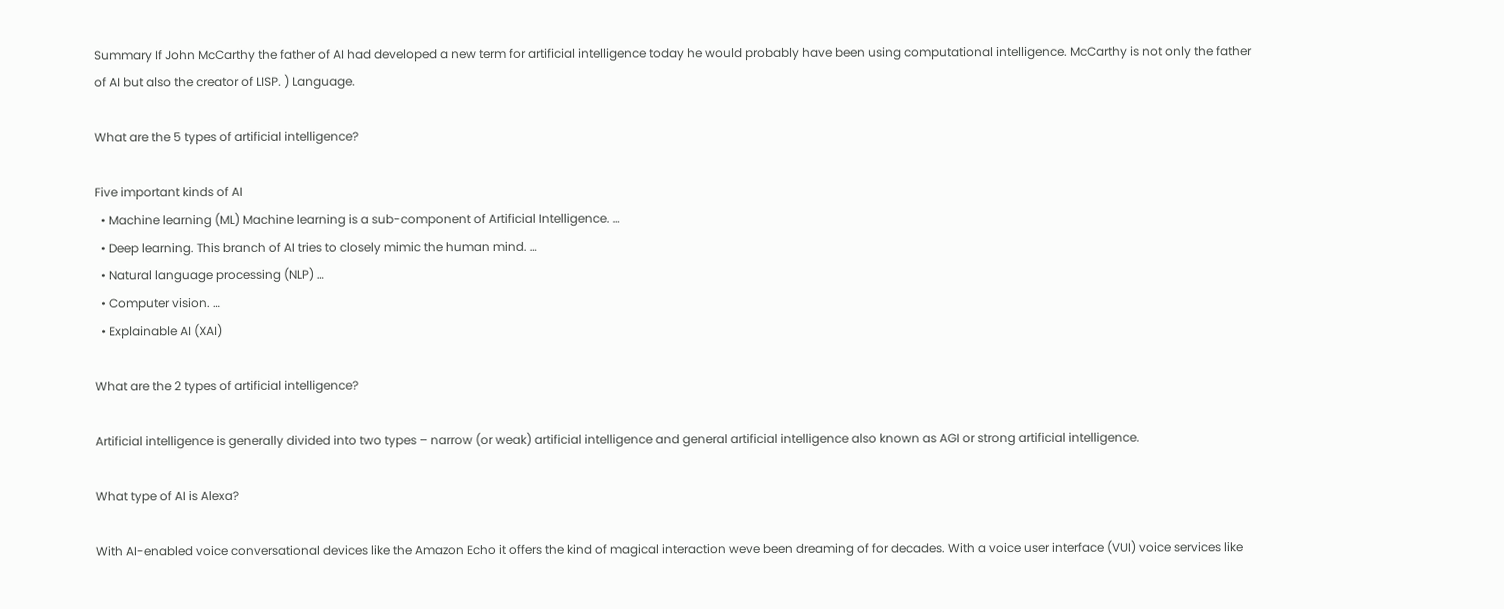Summary If John McCarthy the father of AI had developed a new term for artificial intelligence today he would probably have been using computational intelligence. McCarthy is not only the father of AI but also the creator of LISP. ) Language.

What are the 5 types of artificial intelligence?

Five important kinds of AI
  • Machine learning (ML) Machine learning is a sub-component of Artificial Intelligence. …
  • Deep learning. This branch of AI tries to closely mimic the human mind. …
  • Natural language processing (NLP) …
  • Computer vision. …
  • Explainable AI (XAI)

What are the 2 types of artificial intelligence?

Artificial intelligence is generally divided into two types – narrow (or weak) artificial intelligence and general artificial intelligence also known as AGI or strong artificial intelligence.

What type of AI is Alexa?

With AI-enabled voice conversational devices like the Amazon Echo it offers the kind of magical interaction weve been dreaming of for decades. With a voice user interface (VUI) voice services like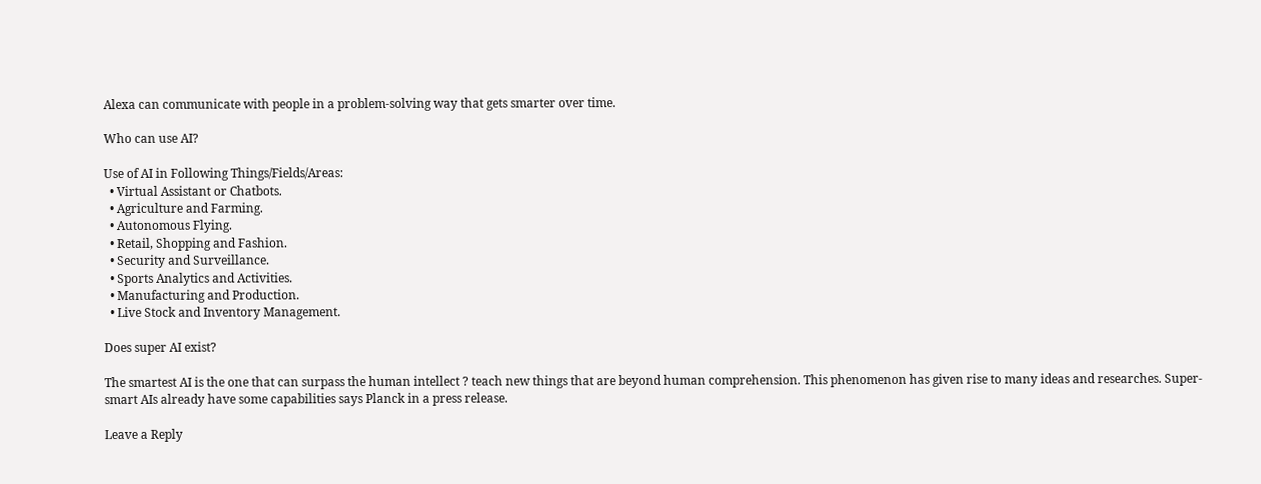Alexa can communicate with people in a problem-solving way that gets smarter over time.

Who can use AI?

Use of AI in Following Things/Fields/Areas:
  • Virtual Assistant or Chatbots.
  • Agriculture and Farming.
  • Autonomous Flying.
  • Retail, Shopping and Fashion.
  • Security and Surveillance.
  • Sports Analytics and Activities.
  • Manufacturing and Production.
  • Live Stock and Inventory Management.

Does super AI exist?

The smartest AI is the one that can surpass the human intellect ? teach new things that are beyond human comprehension. This phenomenon has given rise to many ideas and researches. Super-smart AIs already have some capabilities says Planck in a press release.

Leave a Reply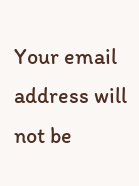Your email address will not be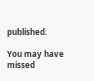published.

You may have missed